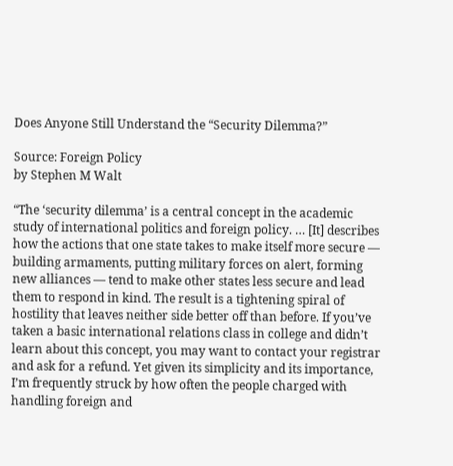Does Anyone Still Understand the “Security Dilemma?”

Source: Foreign Policy
by Stephen M Walt

“The ‘security dilemma’ is a central concept in the academic study of international politics and foreign policy. … [It] describes how the actions that one state takes to make itself more secure — building armaments, putting military forces on alert, forming new alliances — tend to make other states less secure and lead them to respond in kind. The result is a tightening spiral of hostility that leaves neither side better off than before. If you’ve taken a basic international relations class in college and didn’t learn about this concept, you may want to contact your registrar and ask for a refund. Yet given its simplicity and its importance, I’m frequently struck by how often the people charged with handling foreign and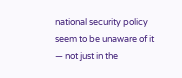national security policy seem to be unaware of it — not just in the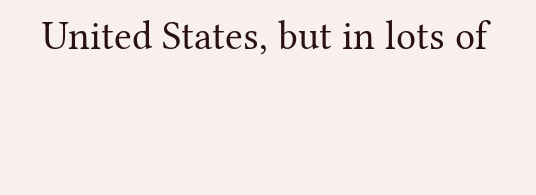United States, but in lots of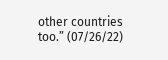other countries too.” (07/26/22)